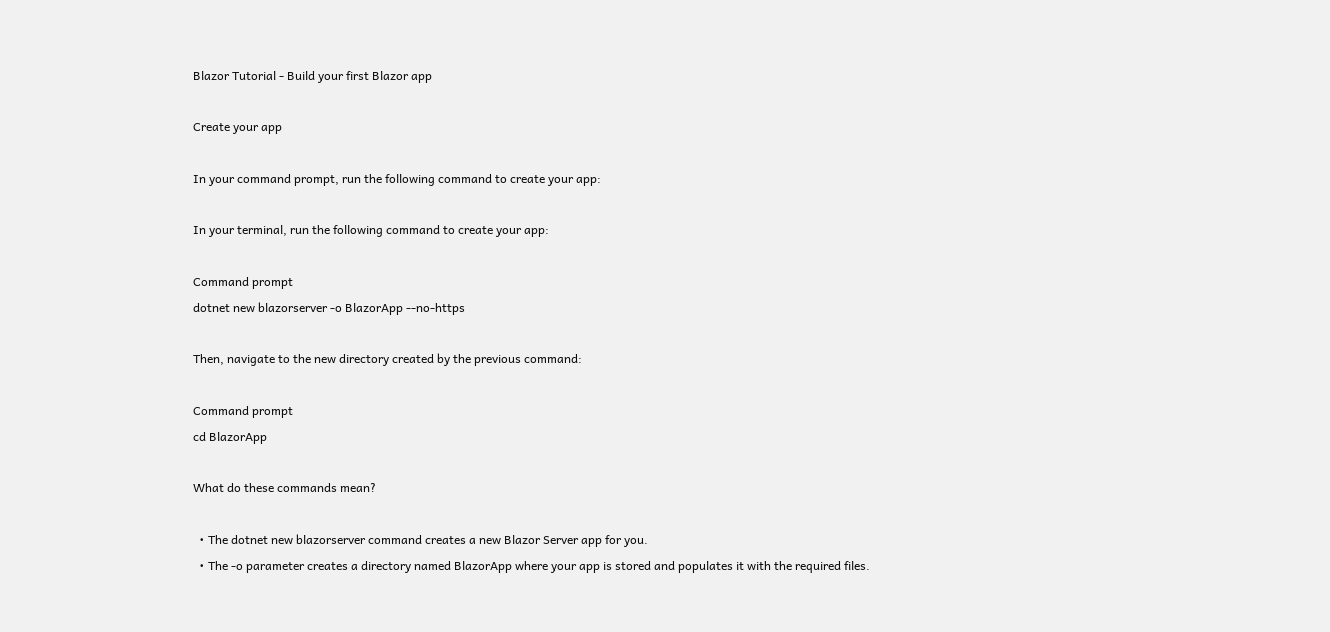Blazor Tutorial - Build your first Blazor app

Create your app

In your command prompt, run the following command to create your app:

In your terminal, run the following command to create your app:

Command prompt
dotnet new blazorserver -o BlazorApp --no-https

Then, navigate to the new directory created by the previous command:

Command prompt
cd BlazorApp

What do these commands mean?

  • The dotnet new blazorserver command creates a new Blazor Server app for you.
  • The -o parameter creates a directory named BlazorApp where your app is stored and populates it with the required files.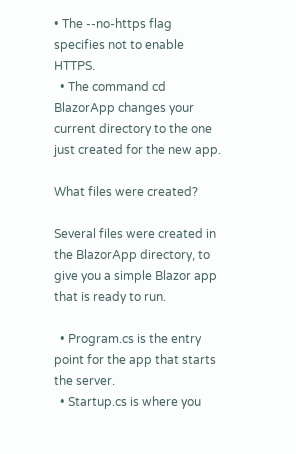• The --no-https flag specifies not to enable HTTPS.
  • The command cd BlazorApp changes your current directory to the one just created for the new app.

What files were created?

Several files were created in the BlazorApp directory, to give you a simple Blazor app that is ready to run.

  • Program.cs is the entry point for the app that starts the server.
  • Startup.cs is where you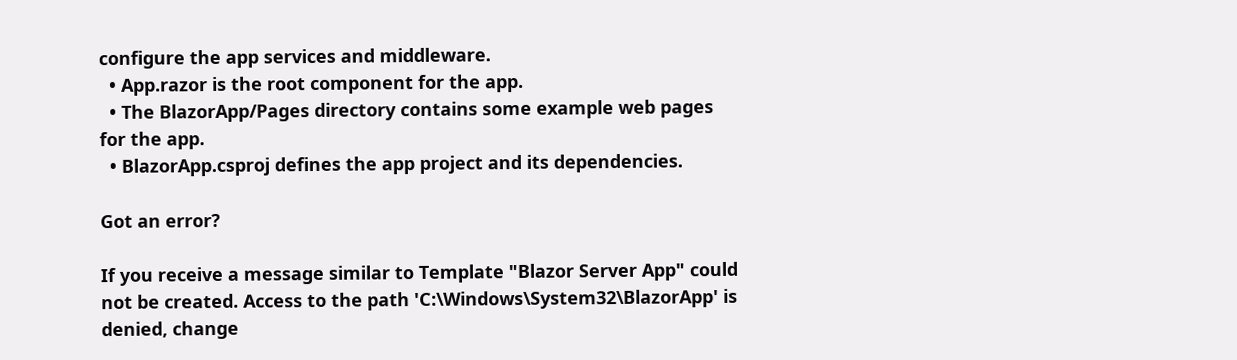configure the app services and middleware.
  • App.razor is the root component for the app.
  • The BlazorApp/Pages directory contains some example web pages for the app.
  • BlazorApp.csproj defines the app project and its dependencies.

Got an error?

If you receive a message similar to Template "Blazor Server App" could not be created. Access to the path 'C:\Windows\System32\BlazorApp' is denied, change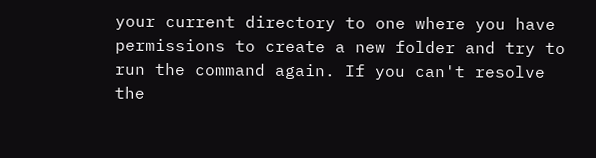your current directory to one where you have permissions to create a new folder and try to run the command again. If you can't resolve the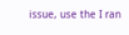issue, use the I ran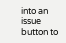into an issue button to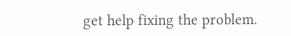get help fixing the problem.